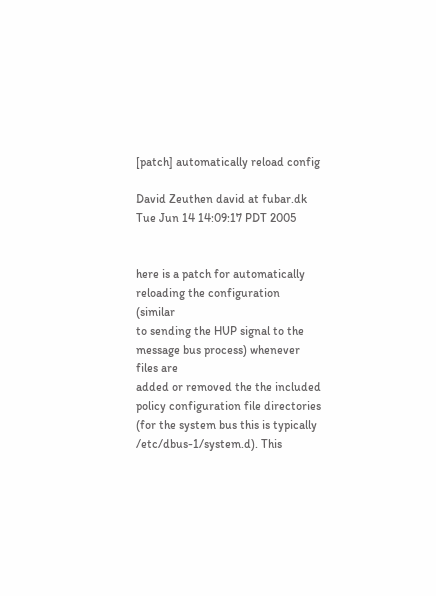[patch] automatically reload config

David Zeuthen david at fubar.dk
Tue Jun 14 14:09:17 PDT 2005


here is a patch for automatically reloading the configuration (similar
to sending the HUP signal to the message bus process) whenever files are
added or removed the the included policy configuration file directories
(for the system bus this is typically /etc/dbus-1/system.d). This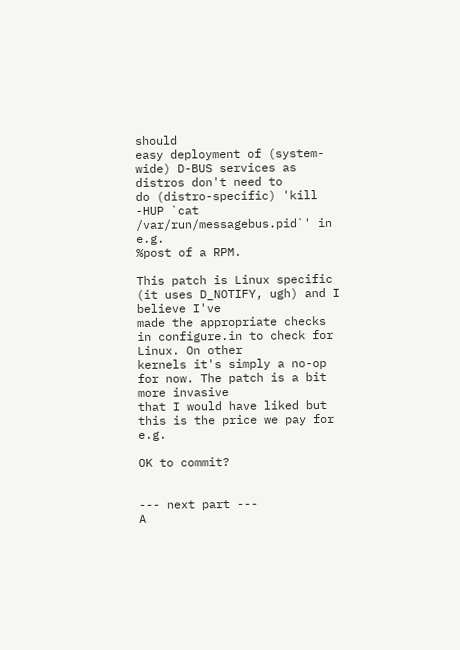should
easy deployment of (system-wide) D-BUS services as distros don't need to
do (distro-specific) 'kill -HUP `cat /var/run/messagebus.pid`' in e.g.
%post of a RPM.

This patch is Linux specific (it uses D_NOTIFY, ugh) and I believe I've
made the appropriate checks in configure.in to check for Linux. On other
kernels it's simply a no-op for now. The patch is a bit more invasive
that I would have liked but this is the price we pay for e.g.

OK to commit?


--- next part ---
A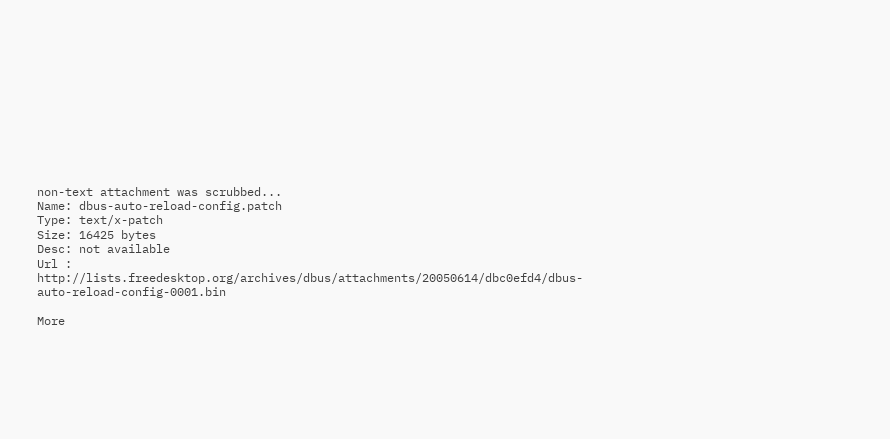non-text attachment was scrubbed...
Name: dbus-auto-reload-config.patch
Type: text/x-patch
Size: 16425 bytes
Desc: not available
Url : http://lists.freedesktop.org/archives/dbus/attachments/20050614/dbc0efd4/dbus-auto-reload-config-0001.bin

More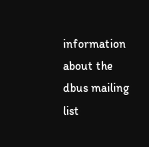information about the dbus mailing list